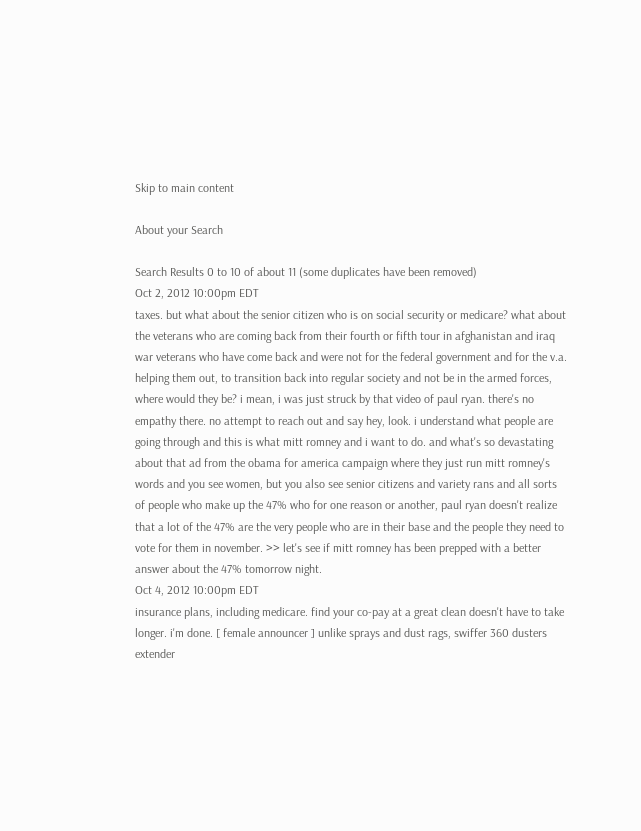Skip to main content

About your Search

Search Results 0 to 10 of about 11 (some duplicates have been removed)
Oct 2, 2012 10:00pm EDT
taxes. but what about the senior citizen who is on social security or medicare? what about the veterans who are coming back from their fourth or fifth tour in afghanistan and iraq war veterans who have come back and were not for the federal government and for the v.a. helping them out, to transition back into regular society and not be in the armed forces, where would they be? i mean, i was just struck by that video of paul ryan. there's no empathy there. no attempt to reach out and say hey, look. i understand what people are going through and this is what mitt romney and i want to do. and what's so devastating about that ad from the obama for america campaign where they just run mitt romney's words and you see women, but you also see senior citizens and variety rans and all sorts of people who make up the 47% who for one reason or another, paul ryan doesn't realize that a lot of the 47% are the very people who are in their base and the people they need to vote for them in november. >> let's see if mitt romney has been prepped with a better answer about the 47% tomorrow night.
Oct 4, 2012 10:00pm EDT
insurance plans, including medicare. find your co-pay at a great clean doesn't have to take longer. i'm done. [ female announcer ] unlike sprays and dust rags, swiffer 360 dusters extender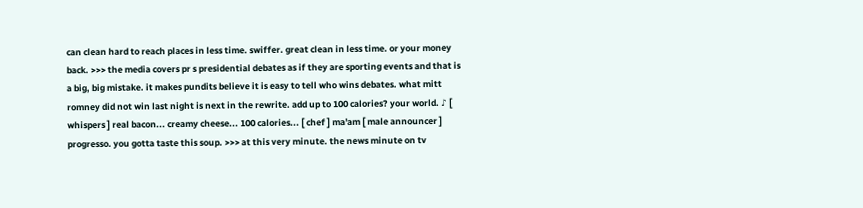can clean hard to reach places in less time. swiffer. great clean in less time. or your money back. >>> the media covers pr s presidential debates as if they are sporting events and that is a big, big mistake. it makes pundits believe it is easy to tell who wins debates. what mitt romney did not win last night is next in the rewrite. add up to 100 calories? your world. ♪ [ whispers ] real bacon... creamy cheese... 100 calories... [ chef ] ma'am [ male announcer ] progresso. you gotta taste this soup. >>> at this very minute. the news minute on tv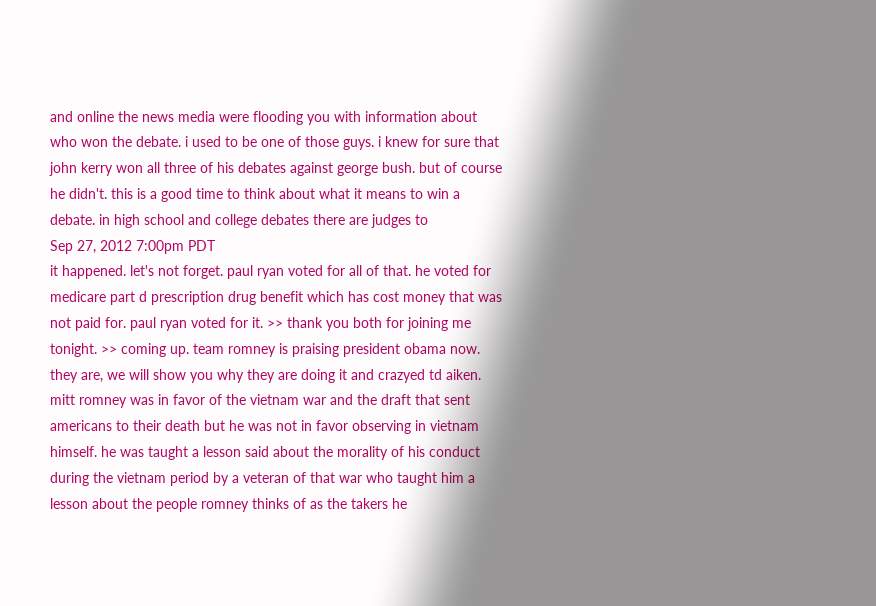and online the news media were flooding you with information about who won the debate. i used to be one of those guys. i knew for sure that john kerry won all three of his debates against george bush. but of course he didn't. this is a good time to think about what it means to win a debate. in high school and college debates there are judges to
Sep 27, 2012 7:00pm PDT
it happened. let's not forget. paul ryan voted for all of that. he voted for medicare part d prescription drug benefit which has cost money that was not paid for. paul ryan voted for it. >> thank you both for joining me tonight. >> coming up. team romney is praising president obama now. they are, we will show you why they are doing it and crazyed td aiken. mitt romney was in favor of the vietnam war and the draft that sent americans to their death but he was not in favor observing in vietnam himself. he was taught a lesson said about the morality of his conduct during the vietnam period by a veteran of that war who taught him a lesson about the people romney thinks of as the takers he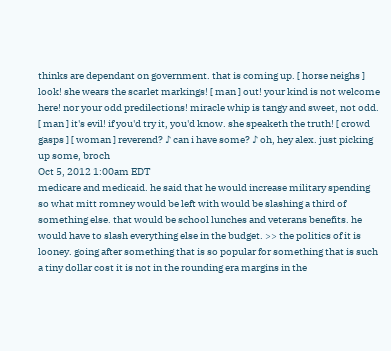thinks are dependant on government. that is coming up. [ horse neighs ] look! she wears the scarlet markings! [ man ] out! your kind is not welcome here! nor your odd predilections! miracle whip is tangy and sweet, not odd. [ man ] it's evil! if you'd try it, you'd know. she speaketh the truth! [ crowd gasps ] [ woman ] reverend? ♪ can i have some? ♪ oh, hey alex. just picking up some, broch
Oct 5, 2012 1:00am EDT
medicare and medicaid. he said that he would increase military spending so what mitt romney would be left with would be slashing a third of something else. that would be school lunches and veterans benefits. he would have to slash everything else in the budget. >> the politics of it is looney. going after something that is so popular for something that is such a tiny dollar cost it is not in the rounding era margins in the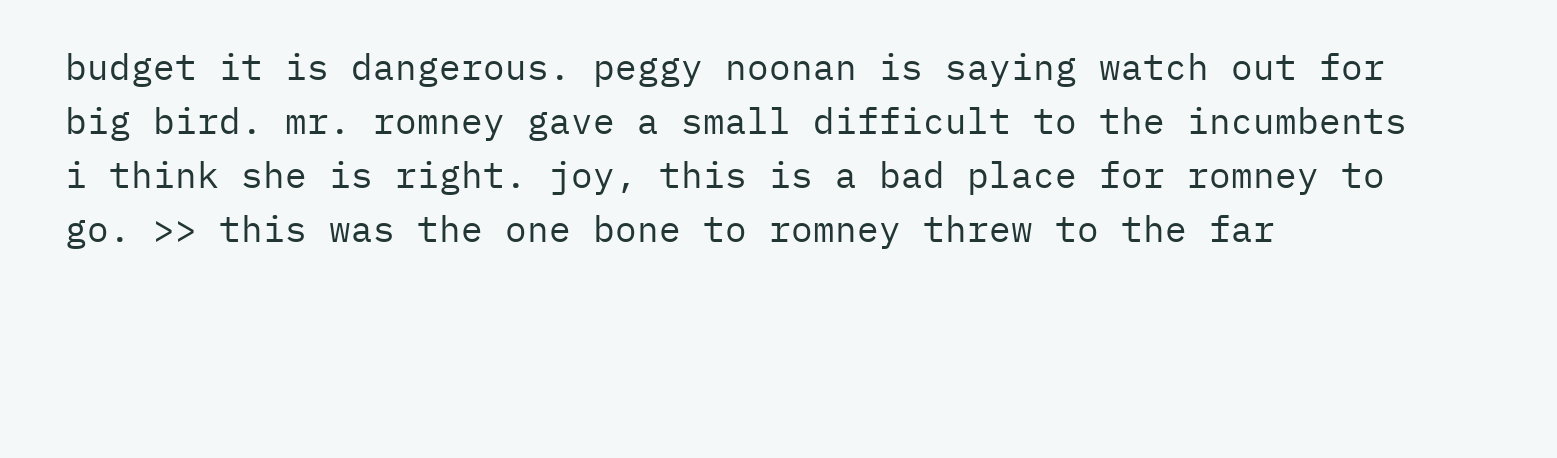budget it is dangerous. peggy noonan is saying watch out for big bird. mr. romney gave a small difficult to the incumbents i think she is right. joy, this is a bad place for romney to go. >> this was the one bone to romney threw to the far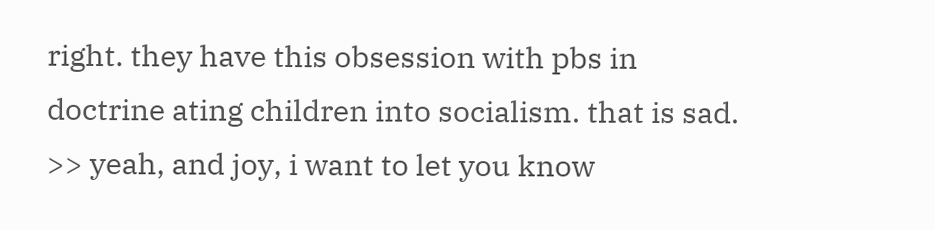right. they have this obsession with pbs in doctrine ating children into socialism. that is sad. >> yeah, and joy, i want to let you know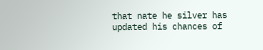that nate he silver has updated his chances of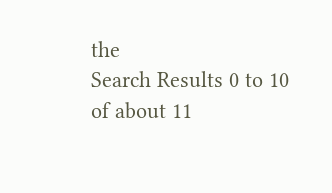the
Search Results 0 to 10 of about 11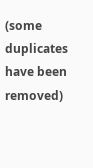(some duplicates have been removed)